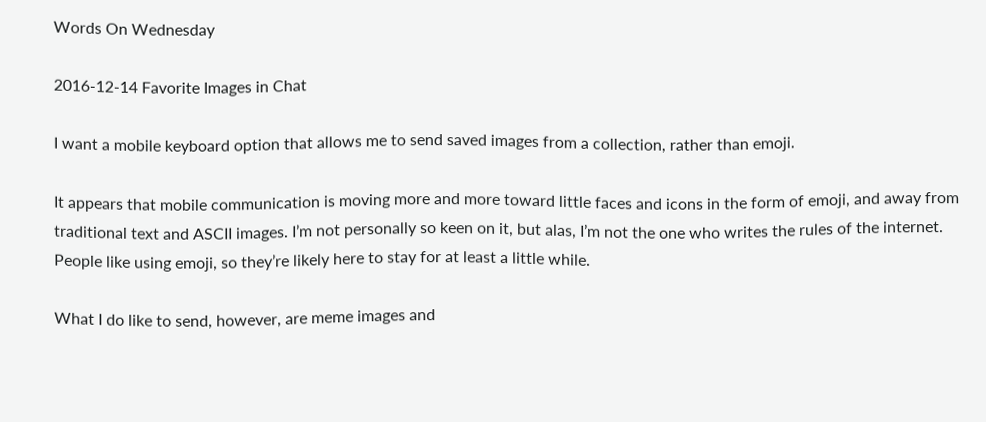Words On Wednesday

2016-12-14 Favorite Images in Chat

I want a mobile keyboard option that allows me to send saved images from a collection, rather than emoji.

It appears that mobile communication is moving more and more toward little faces and icons in the form of emoji, and away from traditional text and ASCII images. I’m not personally so keen on it, but alas, I’m not the one who writes the rules of the internet. People like using emoji, so they’re likely here to stay for at least a little while.

What I do like to send, however, are meme images and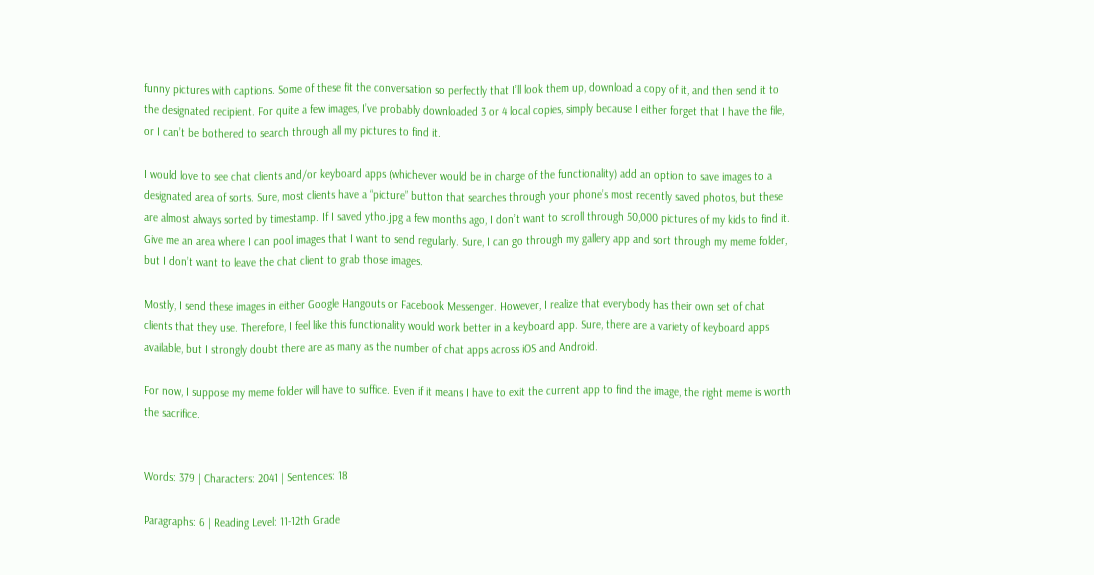funny pictures with captions. Some of these fit the conversation so perfectly that I’ll look them up, download a copy of it, and then send it to the designated recipient. For quite a few images, I’ve probably downloaded 3 or 4 local copies, simply because I either forget that I have the file, or I can’t be bothered to search through all my pictures to find it.

I would love to see chat clients and/or keyboard apps (whichever would be in charge of the functionality) add an option to save images to a designated area of sorts. Sure, most clients have a “picture” button that searches through your phone’s most recently saved photos, but these are almost always sorted by timestamp. If I saved ytho.jpg a few months ago, I don’t want to scroll through 50,000 pictures of my kids to find it. Give me an area where I can pool images that I want to send regularly. Sure, I can go through my gallery app and sort through my meme folder, but I don’t want to leave the chat client to grab those images.

Mostly, I send these images in either Google Hangouts or Facebook Messenger. However, I realize that everybody has their own set of chat clients that they use. Therefore, I feel like this functionality would work better in a keyboard app. Sure, there are a variety of keyboard apps available, but I strongly doubt there are as many as the number of chat apps across iOS and Android.

For now, I suppose my meme folder will have to suffice. Even if it means I have to exit the current app to find the image, the right meme is worth the sacrifice.


Words: 379 | Characters: 2041 | Sentences: 18

Paragraphs: 6 | Reading Level: 11-12th Grade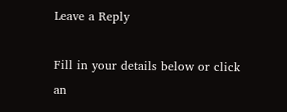Leave a Reply

Fill in your details below or click an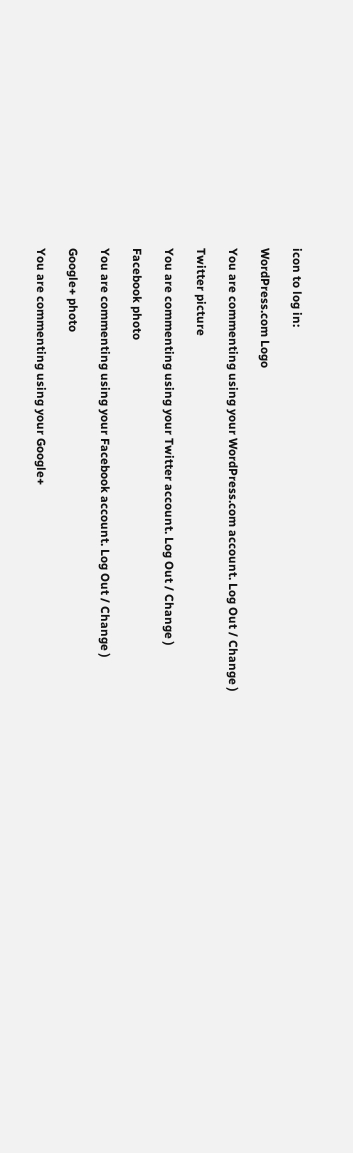icon to log in:

WordPress.com Logo

You are commenting using your WordPress.com account. Log Out / Change )

Twitter picture

You are commenting using your Twitter account. Log Out / Change )

Facebook photo

You are commenting using your Facebook account. Log Out / Change )

Google+ photo

You are commenting using your Google+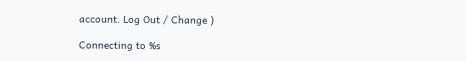account. Log Out / Change )

Connecting to %s